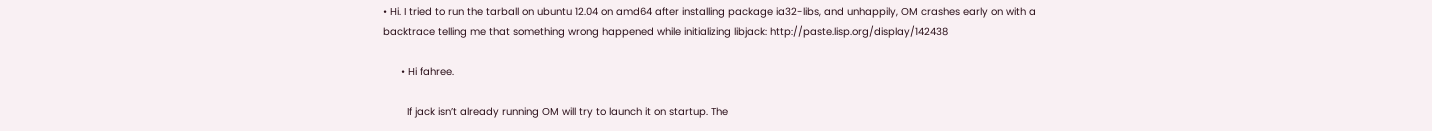• Hi. I tried to run the tarball on ubuntu 12.04 on amd64 after installing package ia32-libs, and unhappily, OM crashes early on with a backtrace telling me that something wrong happened while initializing libjack: http://paste.lisp.org/display/142438

      • Hi fahree.

        If jack isn’t already running OM will try to launch it on startup. The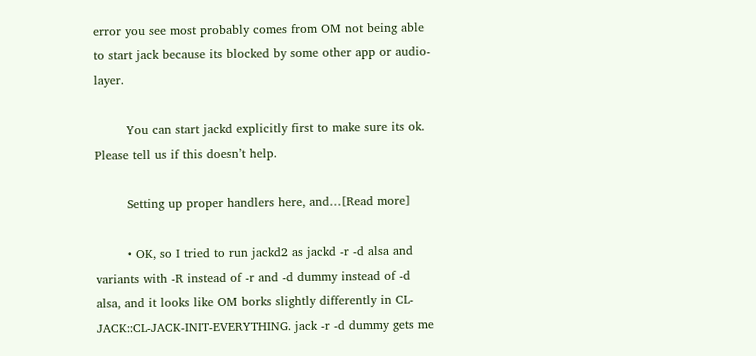error you see most probably comes from OM not being able to start jack because its blocked by some other app or audio-layer.

        You can start jackd explicitly first to make sure its ok. Please tell us if this doesn’t help.

        Setting up proper handlers here, and…[Read more]

        • OK, so I tried to run jackd2 as jackd -r -d alsa and variants with -R instead of -r and -d dummy instead of -d alsa, and it looks like OM borks slightly differently in CL-JACK::CL-JACK-INIT-EVERYTHING. jack -r -d dummy gets me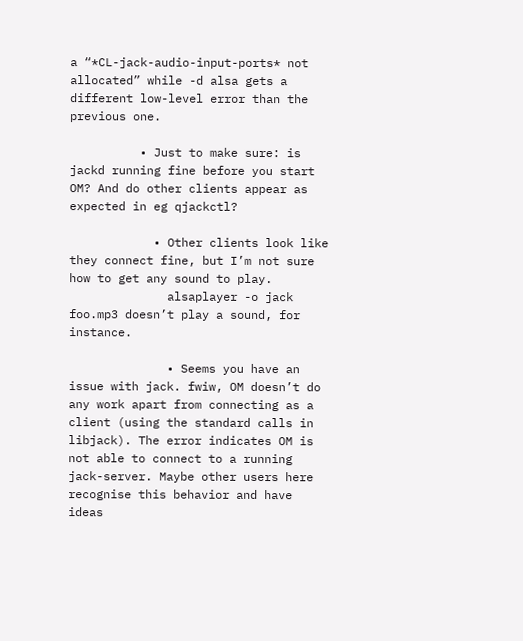a “*CL-jack-audio-input-ports* not allocated” while -d alsa gets a different low-level error than the previous one.

          • Just to make sure: is jackd running fine before you start OM? And do other clients appear as expected in eg qjackctl?

            • Other clients look like they connect fine, but I’m not sure how to get any sound to play.
              alsaplayer -o jack foo.mp3 doesn’t play a sound, for instance.

              • Seems you have an issue with jack. fwiw, OM doesn’t do any work apart from connecting as a client (using the standard calls in libjack). The error indicates OM is not able to connect to a running jack-server. Maybe other users here recognise this behavior and have ideas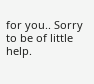for you.. Sorry to be of little help.